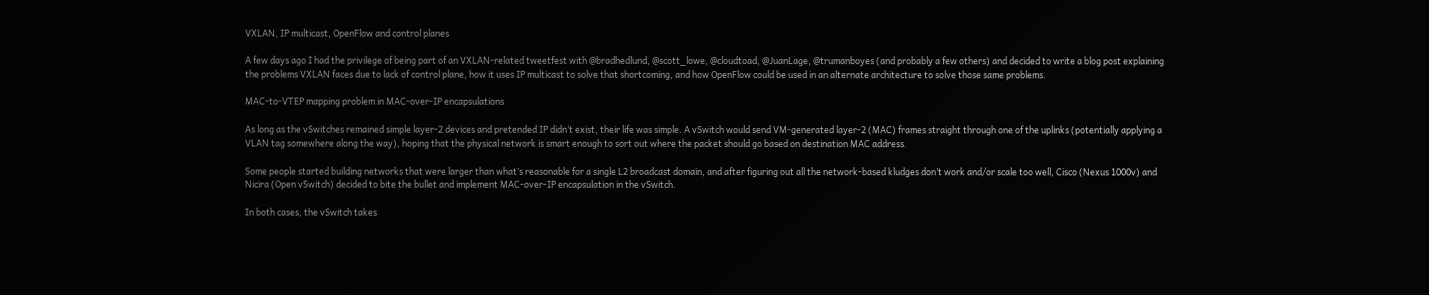VXLAN, IP multicast, OpenFlow and control planes

A few days ago I had the privilege of being part of an VXLAN-related tweetfest with @bradhedlund, @scott_lowe, @cloudtoad, @JuanLage, @trumanboyes (and probably a few others) and decided to write a blog post explaining the problems VXLAN faces due to lack of control plane, how it uses IP multicast to solve that shortcoming, and how OpenFlow could be used in an alternate architecture to solve those same problems.

MAC-to-VTEP mapping problem in MAC-over-IP encapsulations

As long as the vSwitches remained simple layer-2 devices and pretended IP didn’t exist, their life was simple. A vSwitch would send VM-generated layer-2 (MAC) frames straight through one of the uplinks (potentially applying a VLAN tag somewhere along the way), hoping that the physical network is smart enough to sort out where the packet should go based on destination MAC address.

Some people started building networks that were larger than what’s reasonable for a single L2 broadcast domain, and after figuring out all the network-based kludges don’t work and/or scale too well, Cisco (Nexus 1000v) and Nicira (Open vSwitch) decided to bite the bullet and implement MAC-over-IP encapsulation in the vSwitch.

In both cases, the vSwitch takes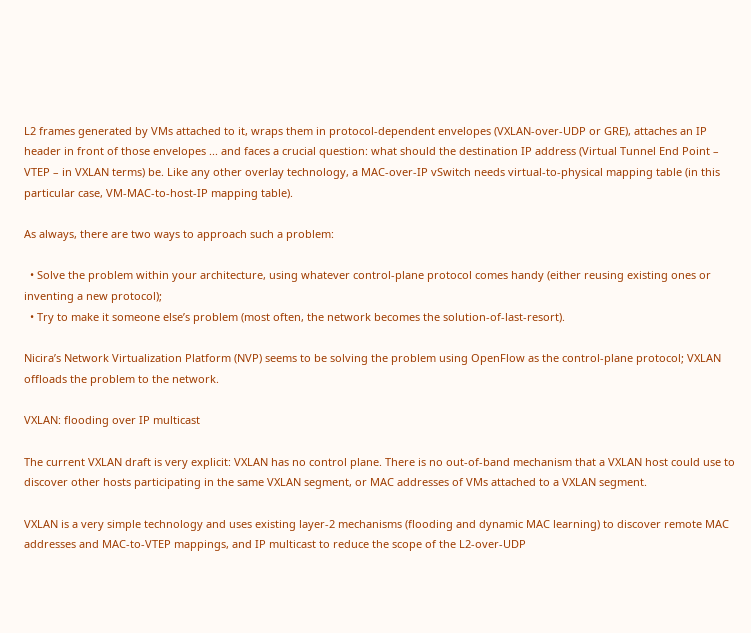L2 frames generated by VMs attached to it, wraps them in protocol-dependent envelopes (VXLAN-over-UDP or GRE), attaches an IP header in front of those envelopes ... and faces a crucial question: what should the destination IP address (Virtual Tunnel End Point – VTEP – in VXLAN terms) be. Like any other overlay technology, a MAC-over-IP vSwitch needs virtual-to-physical mapping table (in this particular case, VM-MAC-to-host-IP mapping table).

As always, there are two ways to approach such a problem:

  • Solve the problem within your architecture, using whatever control-plane protocol comes handy (either reusing existing ones or inventing a new protocol);
  • Try to make it someone else’s problem (most often, the network becomes the solution-of-last-resort).

Nicira’s Network Virtualization Platform (NVP) seems to be solving the problem using OpenFlow as the control-plane protocol; VXLAN offloads the problem to the network.

VXLAN: flooding over IP multicast

The current VXLAN draft is very explicit: VXLAN has no control plane. There is no out-of-band mechanism that a VXLAN host could use to discover other hosts participating in the same VXLAN segment, or MAC addresses of VMs attached to a VXLAN segment.

VXLAN is a very simple technology and uses existing layer-2 mechanisms (flooding and dynamic MAC learning) to discover remote MAC addresses and MAC-to-VTEP mappings, and IP multicast to reduce the scope of the L2-over-UDP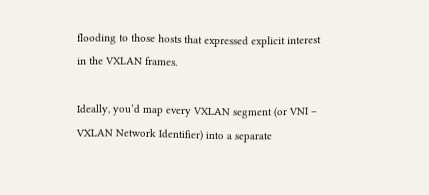flooding to those hosts that expressed explicit interest in the VXLAN frames.

Ideally, you’d map every VXLAN segment (or VNI – VXLAN Network Identifier) into a separate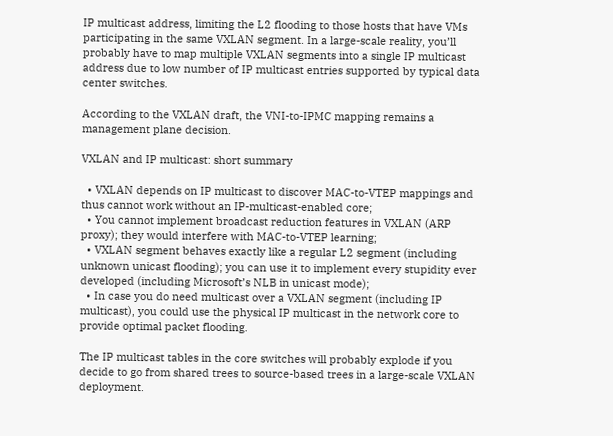IP multicast address, limiting the L2 flooding to those hosts that have VMs participating in the same VXLAN segment. In a large-scale reality, you’ll probably have to map multiple VXLAN segments into a single IP multicast address due to low number of IP multicast entries supported by typical data center switches.

According to the VXLAN draft, the VNI-to-IPMC mapping remains a management plane decision.

VXLAN and IP multicast: short summary

  • VXLAN depends on IP multicast to discover MAC-to-VTEP mappings and thus cannot work without an IP-multicast-enabled core;
  • You cannot implement broadcast reduction features in VXLAN (ARP proxy); they would interfere with MAC-to-VTEP learning;
  • VXLAN segment behaves exactly like a regular L2 segment (including unknown unicast flooding); you can use it to implement every stupidity ever developed (including Microsoft’s NLB in unicast mode);
  • In case you do need multicast over a VXLAN segment (including IP multicast), you could use the physical IP multicast in the network core to provide optimal packet flooding.

The IP multicast tables in the core switches will probably explode if you decide to go from shared trees to source-based trees in a large-scale VXLAN deployment.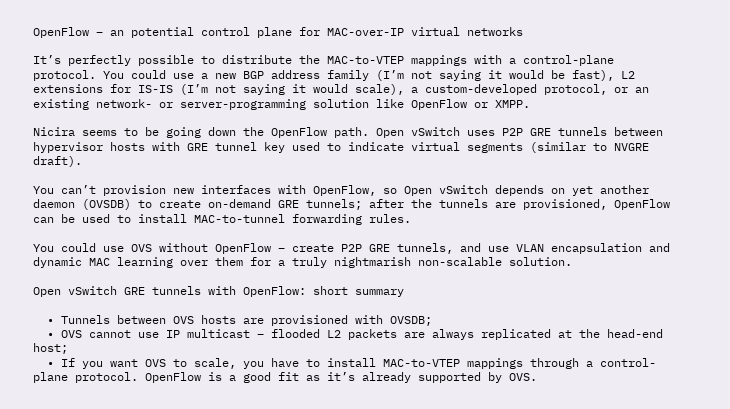OpenFlow – an potential control plane for MAC-over-IP virtual networks

It’s perfectly possible to distribute the MAC-to-VTEP mappings with a control-plane protocol. You could use a new BGP address family (I’m not saying it would be fast), L2 extensions for IS-IS (I’m not saying it would scale), a custom-developed protocol, or an existing network- or server-programming solution like OpenFlow or XMPP.

Nicira seems to be going down the OpenFlow path. Open vSwitch uses P2P GRE tunnels between hypervisor hosts with GRE tunnel key used to indicate virtual segments (similar to NVGRE draft).

You can’t provision new interfaces with OpenFlow, so Open vSwitch depends on yet another daemon (OVSDB) to create on-demand GRE tunnels; after the tunnels are provisioned, OpenFlow can be used to install MAC-to-tunnel forwarding rules.

You could use OVS without OpenFlow – create P2P GRE tunnels, and use VLAN encapsulation and dynamic MAC learning over them for a truly nightmarish non-scalable solution.

Open vSwitch GRE tunnels with OpenFlow: short summary

  • Tunnels between OVS hosts are provisioned with OVSDB;
  • OVS cannot use IP multicast – flooded L2 packets are always replicated at the head-end host;
  • If you want OVS to scale, you have to install MAC-to-VTEP mappings through a control-plane protocol. OpenFlow is a good fit as it’s already supported by OVS.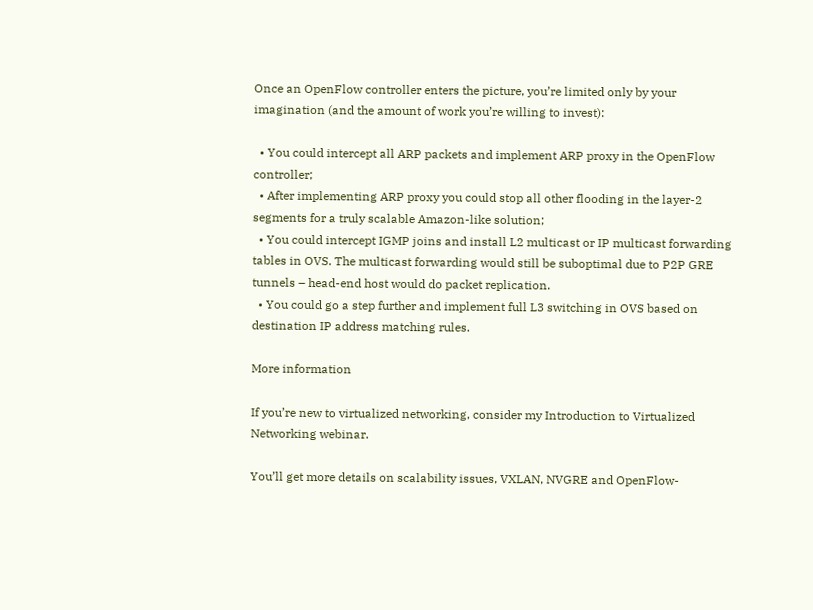Once an OpenFlow controller enters the picture, you’re limited only by your imagination (and the amount of work you’re willing to invest):

  • You could intercept all ARP packets and implement ARP proxy in the OpenFlow controller;
  • After implementing ARP proxy you could stop all other flooding in the layer-2 segments for a truly scalable Amazon-like solution;
  • You could intercept IGMP joins and install L2 multicast or IP multicast forwarding tables in OVS. The multicast forwarding would still be suboptimal due to P2P GRE tunnels – head-end host would do packet replication.
  • You could go a step further and implement full L3 switching in OVS based on destination IP address matching rules.

More information

If you’re new to virtualized networking, consider my Introduction to Virtualized Networking webinar.

You’ll get more details on scalability issues, VXLAN, NVGRE and OpenFlow-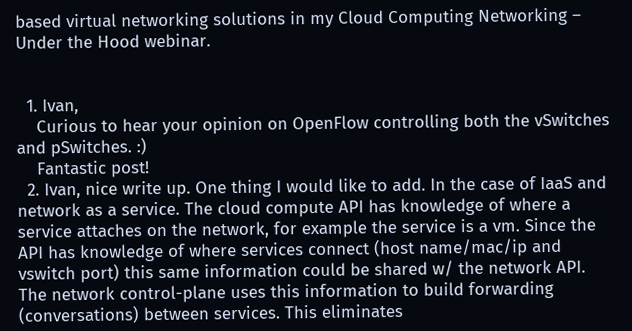based virtual networking solutions in my Cloud Computing Networking – Under the Hood webinar.


  1. Ivan,
    Curious to hear your opinion on OpenFlow controlling both the vSwitches and pSwitches. :)
    Fantastic post!
  2. Ivan, nice write up. One thing I would like to add. In the case of IaaS and network as a service. The cloud compute API has knowledge of where a service attaches on the network, for example the service is a vm. Since the API has knowledge of where services connect (host name/mac/ip and vswitch port) this same information could be shared w/ the network API. The network control-plane uses this information to build forwarding (conversations) between services. This eliminates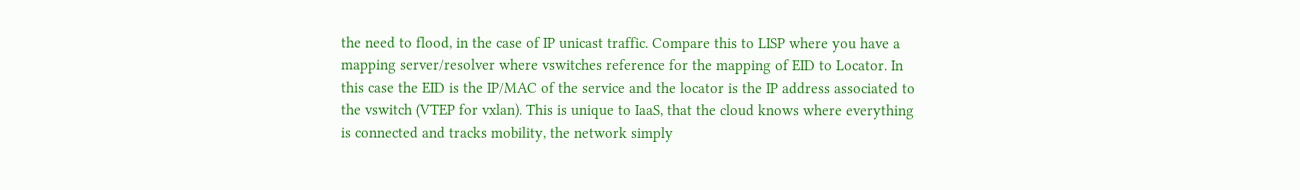the need to flood, in the case of IP unicast traffic. Compare this to LISP where you have a mapping server/resolver where vswitches reference for the mapping of EID to Locator. In this case the EID is the IP/MAC of the service and the locator is the IP address associated to the vswitch (VTEP for vxlan). This is unique to IaaS, that the cloud knows where everything is connected and tracks mobility, the network simply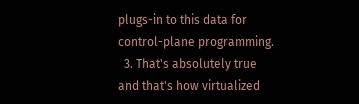plugs-in to this data for control-plane programming.
  3. That's absolutely true and that's how virtualized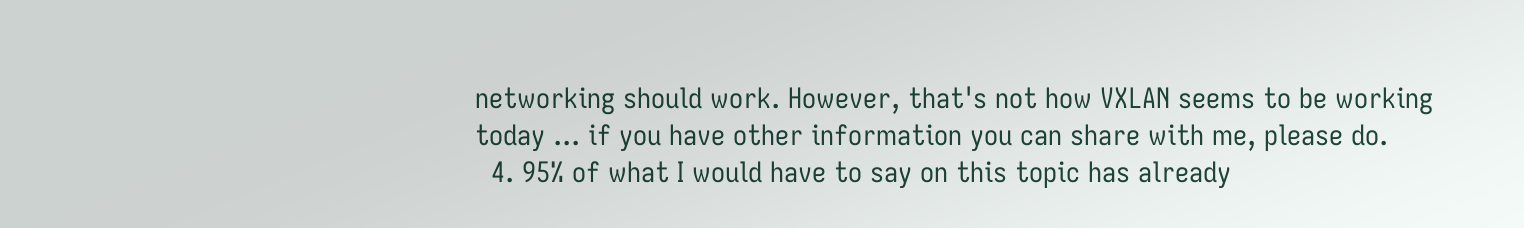networking should work. However, that's not how VXLAN seems to be working today ... if you have other information you can share with me, please do.
  4. 95% of what I would have to say on this topic has already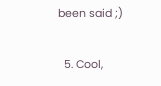been said ;)

  5. Cool,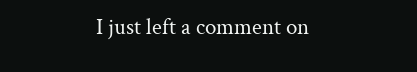I just left a comment on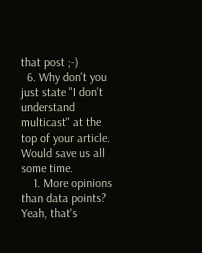that post ;-)
  6. Why don't you just state "I don't understand multicast" at the top of your article. Would save us all some time.
    1. More opinions than data points? Yeah, that's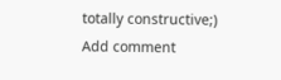totally constructive;)
Add comment